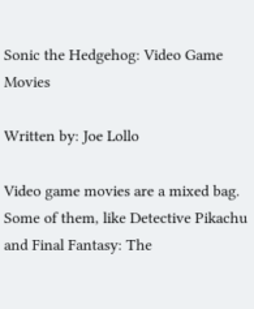Sonic the Hedgehog: Video Game Movies

Written by: Joe Lollo

Video game movies are a mixed bag. Some of them, like Detective Pikachu and Final Fantasy: The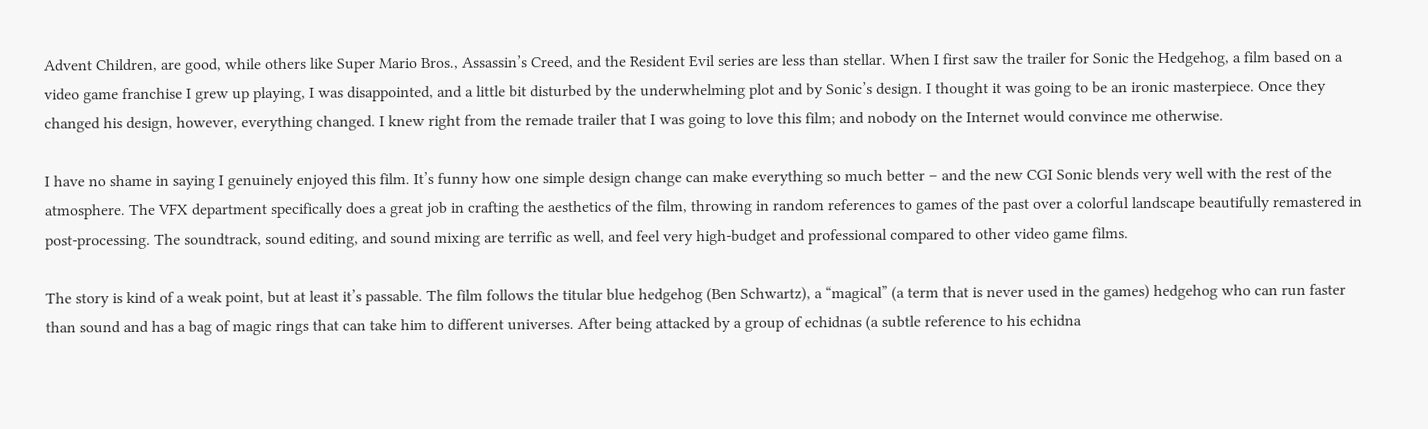Advent Children, are good, while others like Super Mario Bros., Assassin’s Creed, and the Resident Evil series are less than stellar. When I first saw the trailer for Sonic the Hedgehog, a film based on a video game franchise I grew up playing, I was disappointed, and a little bit disturbed by the underwhelming plot and by Sonic’s design. I thought it was going to be an ironic masterpiece. Once they changed his design, however, everything changed. I knew right from the remade trailer that I was going to love this film; and nobody on the Internet would convince me otherwise.

I have no shame in saying I genuinely enjoyed this film. It’s funny how one simple design change can make everything so much better – and the new CGI Sonic blends very well with the rest of the atmosphere. The VFX department specifically does a great job in crafting the aesthetics of the film, throwing in random references to games of the past over a colorful landscape beautifully remastered in post-processing. The soundtrack, sound editing, and sound mixing are terrific as well, and feel very high-budget and professional compared to other video game films.

The story is kind of a weak point, but at least it’s passable. The film follows the titular blue hedgehog (Ben Schwartz), a “magical” (a term that is never used in the games) hedgehog who can run faster than sound and has a bag of magic rings that can take him to different universes. After being attacked by a group of echidnas (a subtle reference to his echidna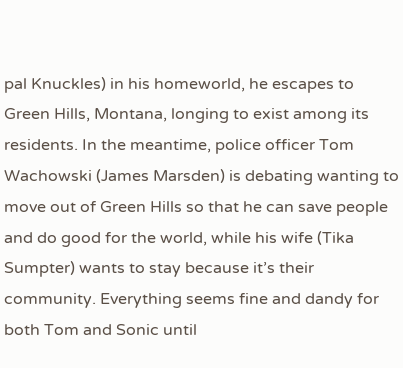pal Knuckles) in his homeworld, he escapes to Green Hills, Montana, longing to exist among its residents. In the meantime, police officer Tom Wachowski (James Marsden) is debating wanting to move out of Green Hills so that he can save people and do good for the world, while his wife (Tika Sumpter) wants to stay because it’s their community. Everything seems fine and dandy for both Tom and Sonic until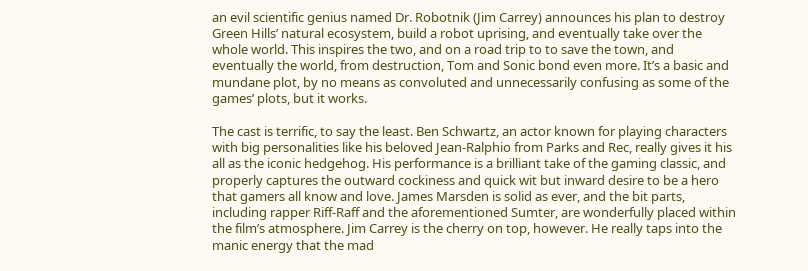an evil scientific genius named Dr. Robotnik (Jim Carrey) announces his plan to destroy Green Hills’ natural ecosystem, build a robot uprising, and eventually take over the whole world. This inspires the two, and on a road trip to to save the town, and eventually the world, from destruction, Tom and Sonic bond even more. It’s a basic and mundane plot, by no means as convoluted and unnecessarily confusing as some of the games’ plots, but it works.

The cast is terrific, to say the least. Ben Schwartz, an actor known for playing characters with big personalities like his beloved Jean-Ralphio from Parks and Rec, really gives it his all as the iconic hedgehog. His performance is a brilliant take of the gaming classic, and properly captures the outward cockiness and quick wit but inward desire to be a hero that gamers all know and love. James Marsden is solid as ever, and the bit parts, including rapper Riff-Raff and the aforementioned Sumter, are wonderfully placed within the film’s atmosphere. Jim Carrey is the cherry on top, however. He really taps into the manic energy that the mad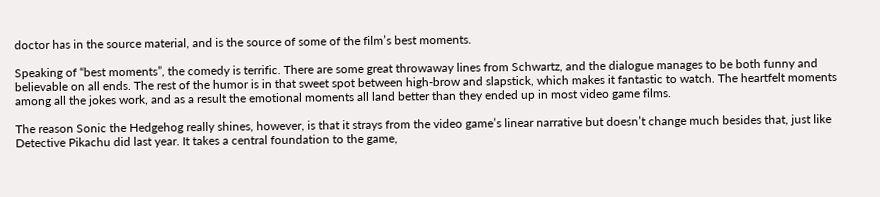doctor has in the source material, and is the source of some of the film’s best moments.

Speaking of “best moments”, the comedy is terrific. There are some great throwaway lines from Schwartz, and the dialogue manages to be both funny and believable on all ends. The rest of the humor is in that sweet spot between high-brow and slapstick, which makes it fantastic to watch. The heartfelt moments among all the jokes work, and as a result the emotional moments all land better than they ended up in most video game films.

The reason Sonic the Hedgehog really shines, however, is that it strays from the video game’s linear narrative but doesn’t change much besides that, just like Detective Pikachu did last year. It takes a central foundation to the game,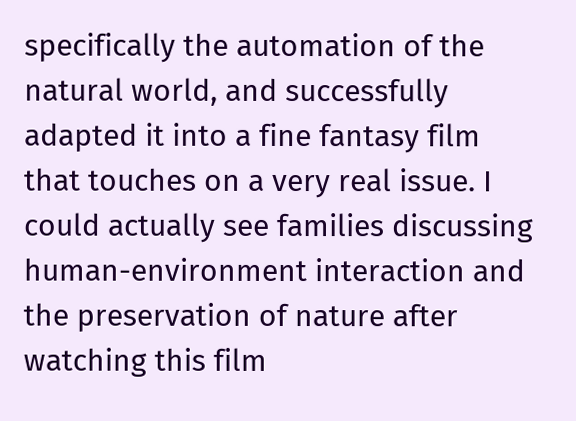specifically the automation of the natural world, and successfully adapted it into a fine fantasy film that touches on a very real issue. I could actually see families discussing human-environment interaction and the preservation of nature after watching this film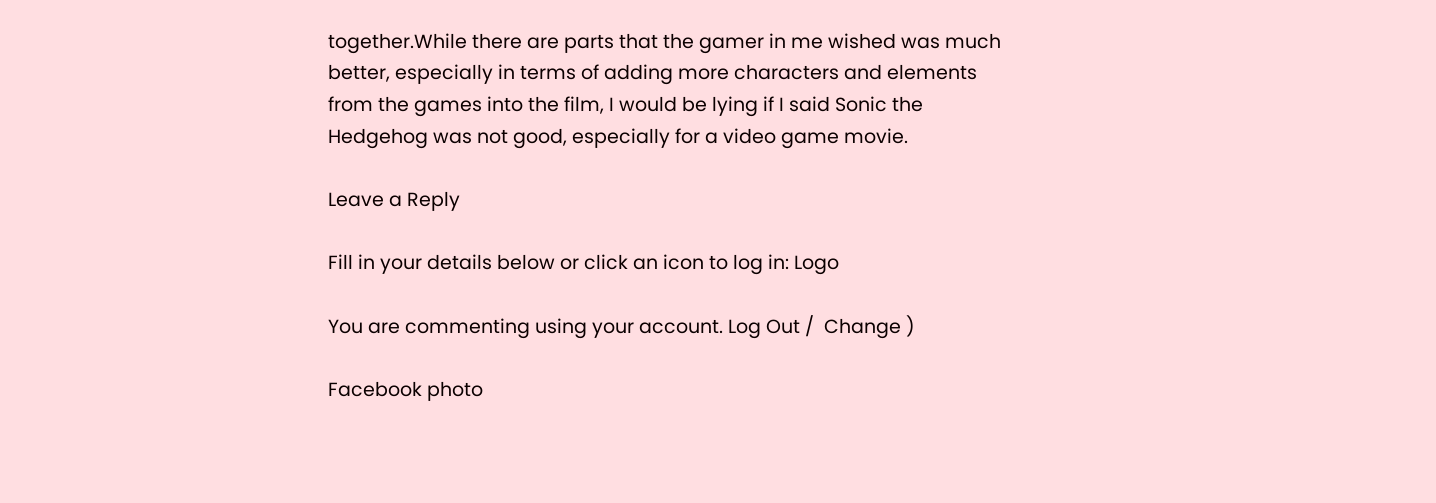together.While there are parts that the gamer in me wished was much better, especially in terms of adding more characters and elements from the games into the film, I would be lying if I said Sonic the Hedgehog was not good, especially for a video game movie.

Leave a Reply

Fill in your details below or click an icon to log in: Logo

You are commenting using your account. Log Out /  Change )

Facebook photo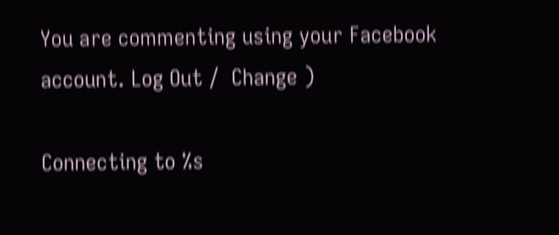You are commenting using your Facebook account. Log Out /  Change )

Connecting to %s